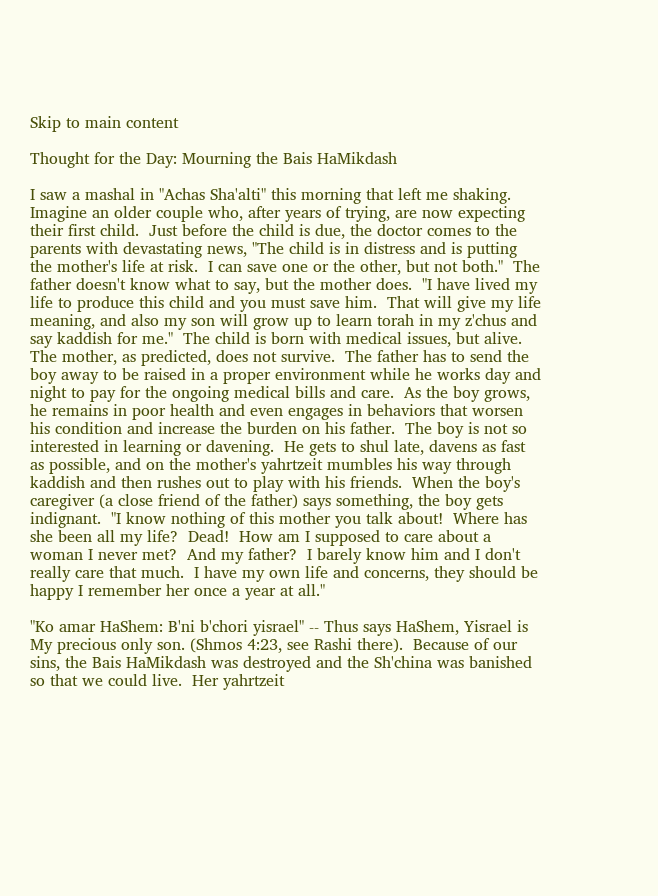Skip to main content

Thought for the Day: Mourning the Bais HaMikdash

I saw a mashal in "Achas Sha'alti" this morning that left me shaking.  Imagine an older couple who, after years of trying, are now expecting their first child.  Just before the child is due, the doctor comes to the parents with devastating news, "The child is in distress and is putting the mother's life at risk.  I can save one or the other, but not both."  The father doesn't know what to say, but the mother does.  "I have lived my life to produce this child and you must save him.  That will give my life meaning, and also my son will grow up to learn torah in my z'chus and say kaddish for me."  The child is born with medical issues, but alive.  The mother, as predicted, does not survive.  The father has to send the boy away to be raised in a proper environment while he works day and night to pay for the ongoing medical bills and care.  As the boy grows, he remains in poor health and even engages in behaviors that worsen his condition and increase the burden on his father.  The boy is not so interested in learning or davening.  He gets to shul late, davens as fast as possible, and on the mother's yahrtzeit mumbles his way through kaddish and then rushes out to play with his friends.  When the boy's caregiver (a close friend of the father) says something, the boy gets indignant.  "I know nothing of this mother you talk about!  Where has she been all my life?  Dead!  How am I supposed to care about a woman I never met?  And my father?  I barely know him and I don't really care that much.  I have my own life and concerns, they should be happy I remember her once a year at all."

"Ko amar HaShem: B'ni b'chori yisrael" -- Thus says HaShem, Yisrael is My precious only son. (Shmos 4:23, see Rashi there).  Because of our sins, the Bais HaMikdash was destroyed and the Sh'china was banished so that we could live.  Her yahrtzeit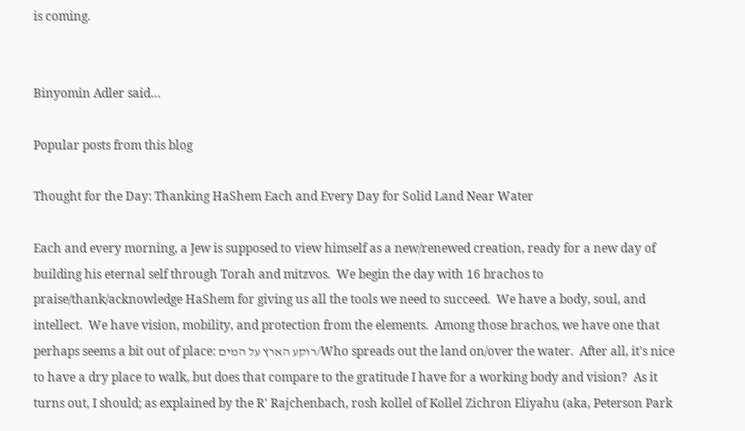is coming.


Binyomin Adler said…

Popular posts from this blog

Thought for the Day: Thanking HaShem Each and Every Day for Solid Land Near Water

Each and every morning, a Jew is supposed to view himself as a new/renewed creation, ready for a new day of building his eternal self through Torah and mitzvos.  We begin the day with 16 brachos to praise/thank/acknowledge HaShem for giving us all the tools we need to succeed.  We have a body, soul, and intellect.  We have vision, mobility, and protection from the elements.  Among those brachos, we have one that perhaps seems a bit out of place: רוקע הארץ על המים/Who spreads out the land on/over the water.  After all, it's nice to have a dry place to walk, but does that compare to the gratitude I have for a working body and vision?  As it turns out, I should; as explained by the R' Rajchenbach, rosh kollel of Kollel Zichron Eliyahu (aka, Peterson Park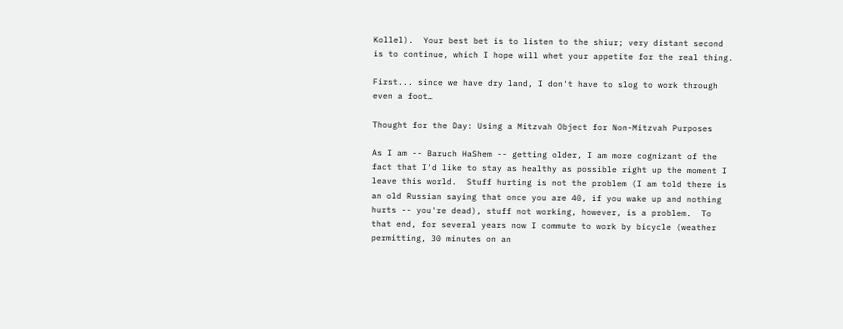Kollel).  Your best bet is to listen to the shiur; very distant second is to continue, which I hope will whet your appetite for the real thing.

First... since we have dry land, I don't have to slog to work through even a foot…

Thought for the Day: Using a Mitzvah Object for Non-Mitzvah Purposes

As I am -- Baruch HaShem -- getting older, I am more cognizant of the fact that I'd like to stay as healthy as possible right up the moment I leave this world.  Stuff hurting is not the problem (I am told there is an old Russian saying that once you are 40, if you wake up and nothing hurts -- you're dead), stuff not working, however, is a problem.  To that end, for several years now I commute to work by bicycle (weather permitting, 30 minutes on an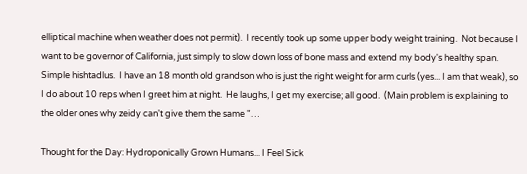elliptical machine when weather does not permit).  I recently took up some upper body weight training.  Not because I want to be governor of California, just simply to slow down loss of bone mass and extend my body's healthy span.  Simple hishtadlus.  I have an 18 month old grandson who is just the right weight for arm curls (yes... I am that weak), so I do about 10 reps when I greet him at night.  He laughs, I get my exercise; all good.  (Main problem is explaining to the older ones why zeidy can't give them the same "…

Thought for the Day: Hydroponically Grown Humans... I Feel Sick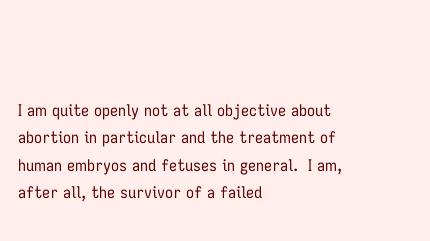I am quite openly not at all objective about abortion in particular and the treatment of human embryos and fetuses in general.  I am, after all, the survivor of a failed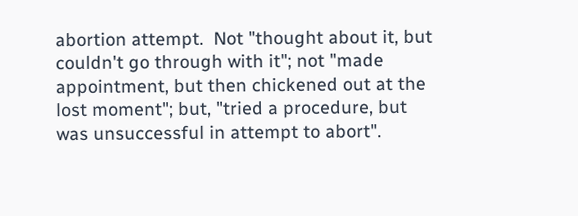abortion attempt.  Not "thought about it, but couldn't go through with it"; not "made appointment, but then chickened out at the lost moment"; but, "tried a procedure, but was unsuccessful in attempt to abort".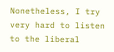Nonetheless, I try very hard to listen to the liberal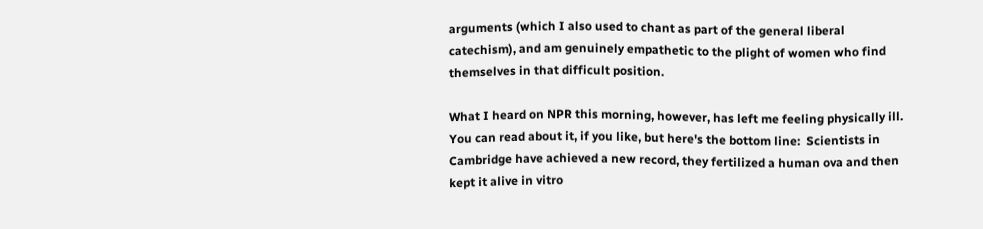arguments (which I also used to chant as part of the general liberal catechism), and am genuinely empathetic to the plight of women who find themselves in that difficult position.

What I heard on NPR this morning, however, has left me feeling physically ill.  You can read about it, if you like, but here's the bottom line:  Scientists in Cambridge have achieved a new record, they fertilized a human ova and then kept it alive in vitro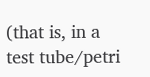(that is, in a test tube/petri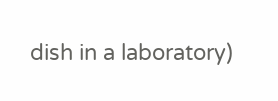dish in a laboratory)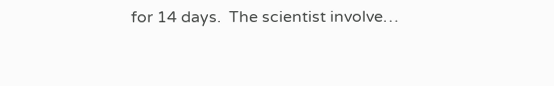for 14 days.  The scientist involve…